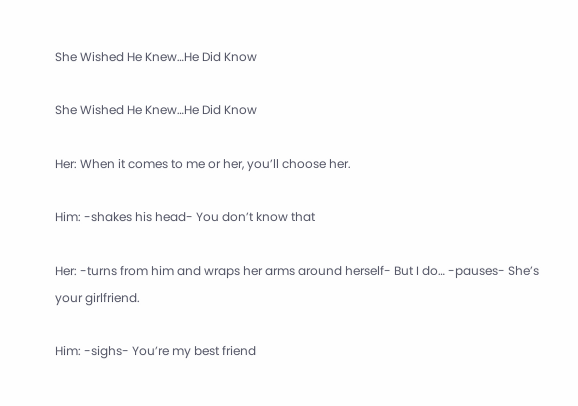She Wished He Knew…He Did Know

She Wished He Knew…He Did Know

Her: When it comes to me or her, you’ll choose her.

Him: -shakes his head- You don’t know that

Her: -turns from him and wraps her arms around herself- But I do… -pauses- She’s your girlfriend.

Him: -sighs- You’re my best friend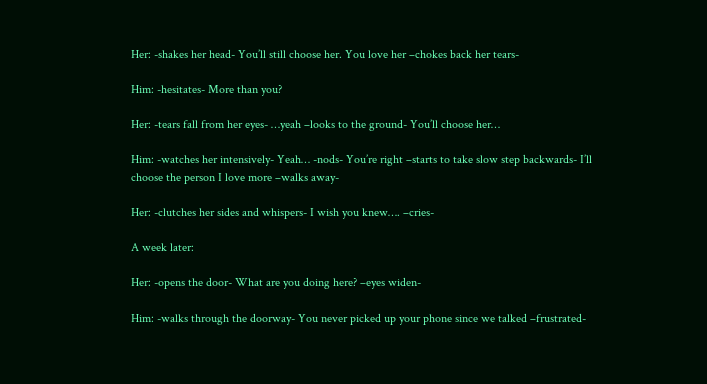Her: -shakes her head- You’ll still choose her. You love her –chokes back her tears-

Him: -hesitates- More than you?

Her: -tears fall from her eyes- …yeah –looks to the ground- You’ll choose her…

Him: -watches her intensively- Yeah… -nods- You’re right –starts to take slow step backwards- I’ll choose the person I love more –walks away-

Her: -clutches her sides and whispers- I wish you knew…. –cries-

A week later:

Her: -opens the door- What are you doing here? –eyes widen-

Him: -walks through the doorway- You never picked up your phone since we talked –frustrated-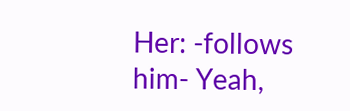Her: -follows him- Yeah,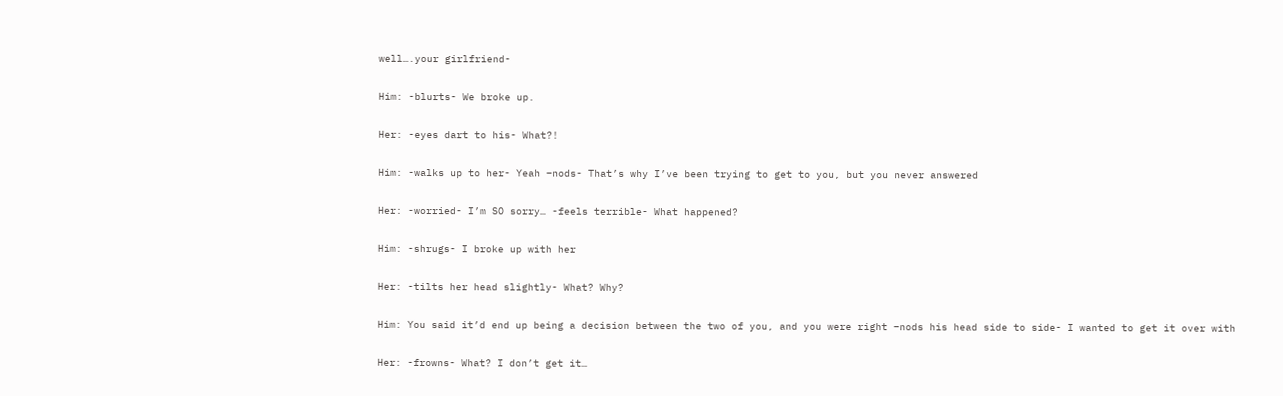well….your girlfriend-

Him: -blurts- We broke up.

Her: -eyes dart to his- What?!

Him: -walks up to her- Yeah –nods- That’s why I’ve been trying to get to you, but you never answered

Her: -worried- I’m SO sorry… -feels terrible- What happened?

Him: -shrugs- I broke up with her

Her: -tilts her head slightly- What? Why?

Him: You said it’d end up being a decision between the two of you, and you were right –nods his head side to side- I wanted to get it over with

Her: -frowns- What? I don’t get it…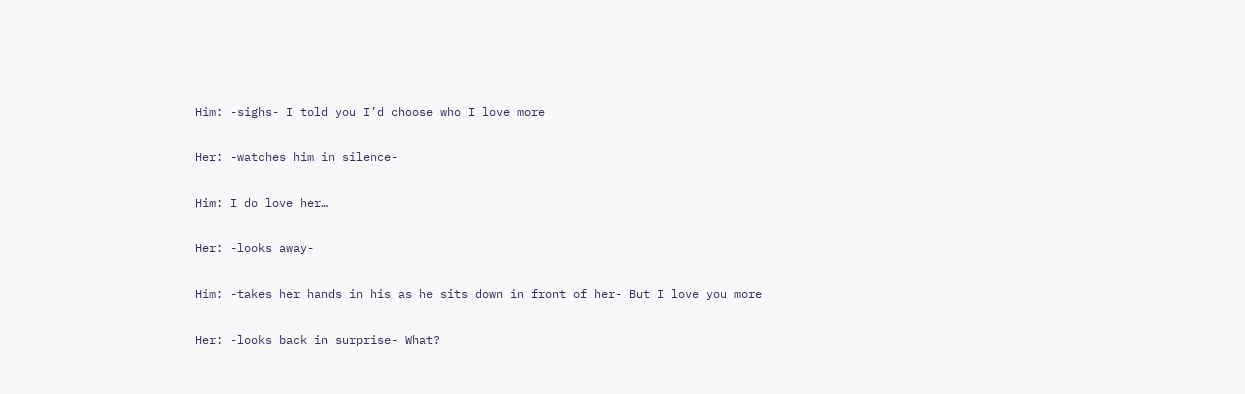Him: -sighs- I told you I’d choose who I love more

Her: -watches him in silence-

Him: I do love her…

Her: -looks away-

Him: -takes her hands in his as he sits down in front of her- But I love you more

Her: -looks back in surprise- What?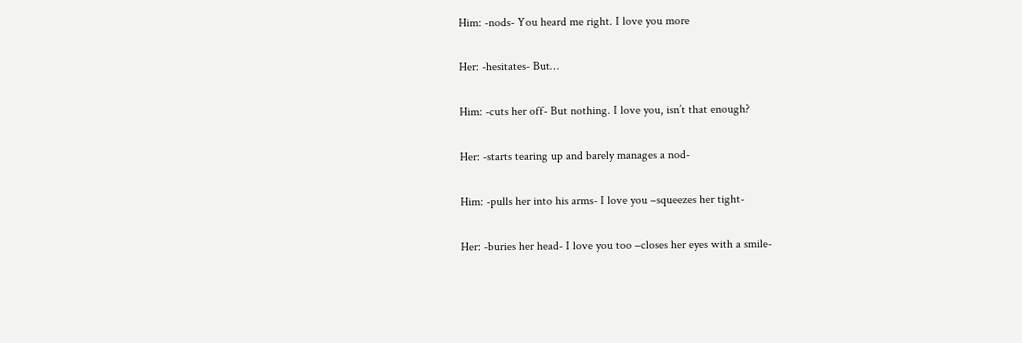Him: -nods- You heard me right. I love you more

Her: -hesitates- But…

Him: -cuts her off- But nothing. I love you, isn’t that enough?

Her: -starts tearing up and barely manages a nod-

Him: -pulls her into his arms- I love you –squeezes her tight-

Her: -buries her head- I love you too –closes her eyes with a smile-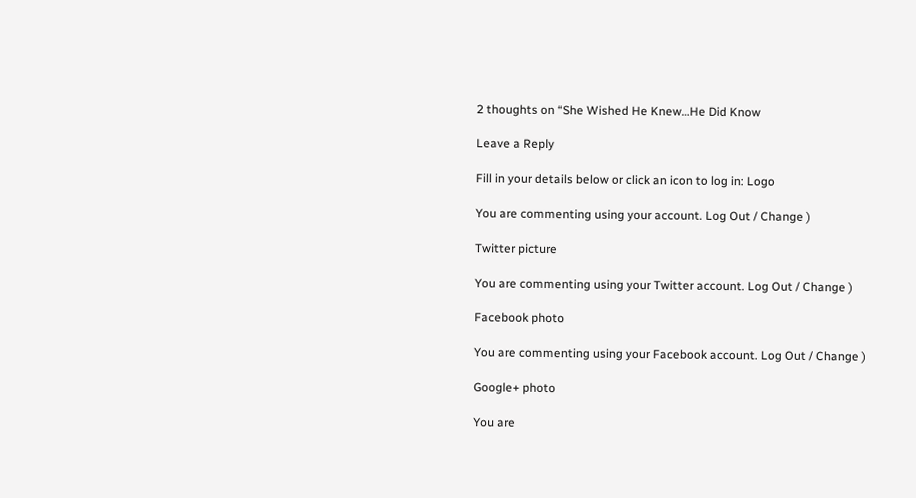2 thoughts on “She Wished He Knew…He Did Know

Leave a Reply

Fill in your details below or click an icon to log in: Logo

You are commenting using your account. Log Out / Change )

Twitter picture

You are commenting using your Twitter account. Log Out / Change )

Facebook photo

You are commenting using your Facebook account. Log Out / Change )

Google+ photo

You are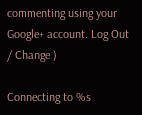commenting using your Google+ account. Log Out / Change )

Connecting to %s